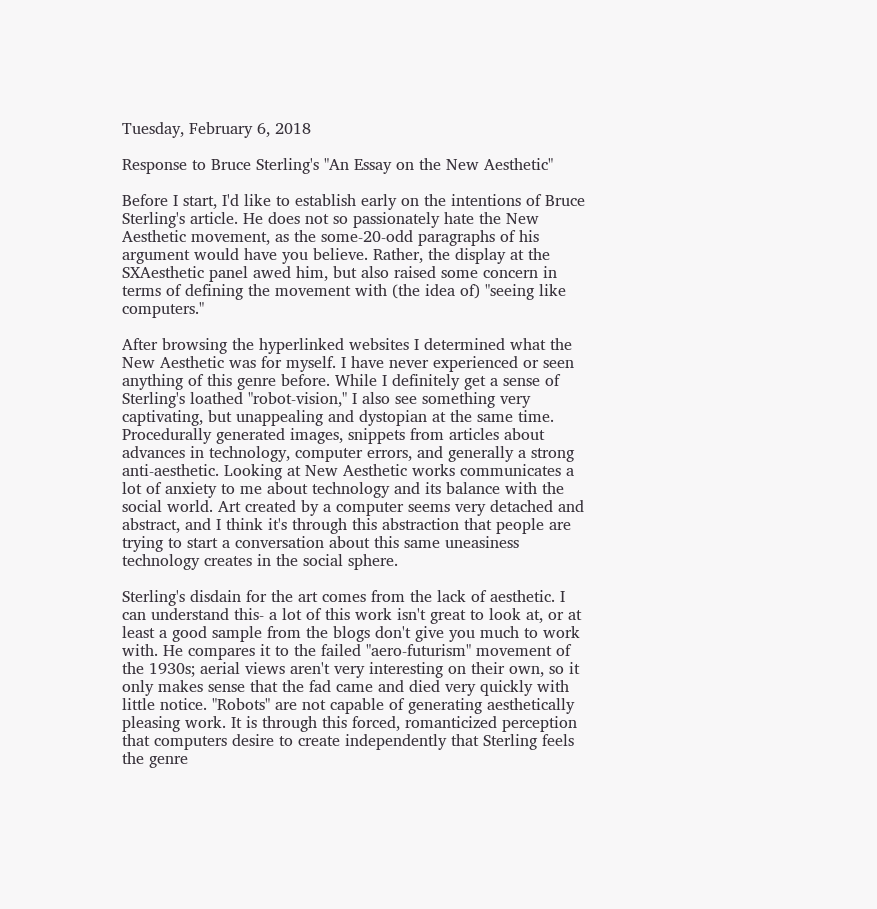Tuesday, February 6, 2018

Response to Bruce Sterling's "An Essay on the New Aesthetic"

Before I start, I'd like to establish early on the intentions of Bruce Sterling's article. He does not so passionately hate the New Aesthetic movement, as the some-20-odd paragraphs of his argument would have you believe. Rather, the display at the SXAesthetic panel awed him, but also raised some concern in terms of defining the movement with (the idea of) "seeing like computers."

After browsing the hyperlinked websites I determined what the New Aesthetic was for myself. I have never experienced or seen anything of this genre before. While I definitely get a sense of Sterling's loathed "robot-vision," I also see something very captivating, but unappealing and dystopian at the same time. Procedurally generated images, snippets from articles about advances in technology, computer errors, and generally a strong anti-aesthetic. Looking at New Aesthetic works communicates a lot of anxiety to me about technology and its balance with the social world. Art created by a computer seems very detached and abstract, and I think it's through this abstraction that people are trying to start a conversation about this same uneasiness technology creates in the social sphere.

Sterling's disdain for the art comes from the lack of aesthetic. I can understand this- a lot of this work isn't great to look at, or at least a good sample from the blogs don't give you much to work with. He compares it to the failed "aero-futurism" movement of the 1930s; aerial views aren't very interesting on their own, so it only makes sense that the fad came and died very quickly with little notice. "Robots" are not capable of generating aesthetically pleasing work. It is through this forced, romanticized perception that computers desire to create independently that Sterling feels the genre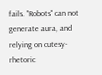fails. "Robots" can not generate aura, and relying on cutesy-rhetoric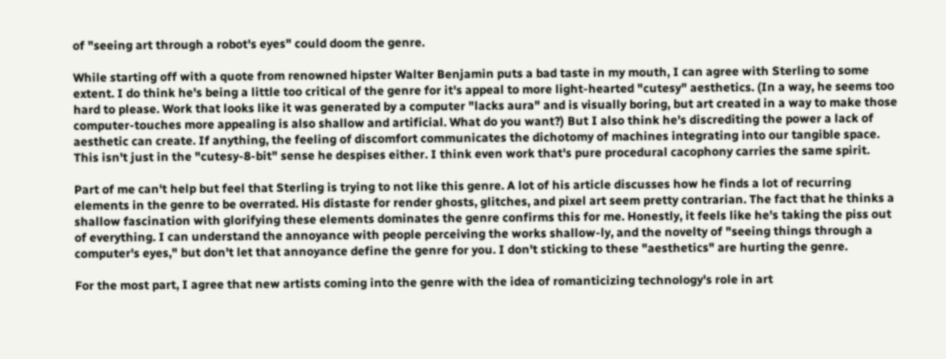of "seeing art through a robot's eyes" could doom the genre.

While starting off with a quote from renowned hipster Walter Benjamin puts a bad taste in my mouth, I can agree with Sterling to some extent. I do think he's being a little too critical of the genre for it's appeal to more light-hearted "cutesy" aesthetics. (In a way, he seems too hard to please. Work that looks like it was generated by a computer "lacks aura" and is visually boring, but art created in a way to make those computer-touches more appealing is also shallow and artificial. What do you want?) But I also think he's discrediting the power a lack of aesthetic can create. If anything, the feeling of discomfort communicates the dichotomy of machines integrating into our tangible space. This isn't just in the "cutesy-8-bit" sense he despises either. I think even work that's pure procedural cacophony carries the same spirit.

Part of me can't help but feel that Sterling is trying to not like this genre. A lot of his article discusses how he finds a lot of recurring elements in the genre to be overrated. His distaste for render ghosts, glitches, and pixel art seem pretty contrarian. The fact that he thinks a shallow fascination with glorifying these elements dominates the genre confirms this for me. Honestly, it feels like he's taking the piss out of everything. I can understand the annoyance with people perceiving the works shallow-ly, and the novelty of "seeing things through a computer's eyes," but don't let that annoyance define the genre for you. I don't sticking to these "aesthetics" are hurting the genre.

For the most part, I agree that new artists coming into the genre with the idea of romanticizing technology's role in art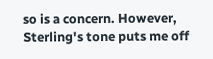so is a concern. However, Sterling's tone puts me off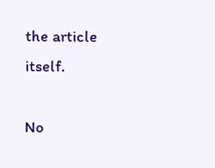the article itself.

No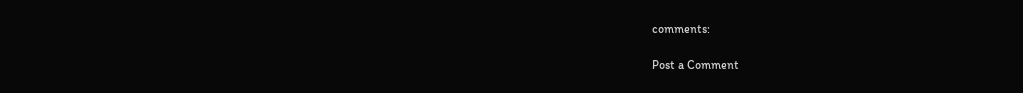comments:

Post a Comment